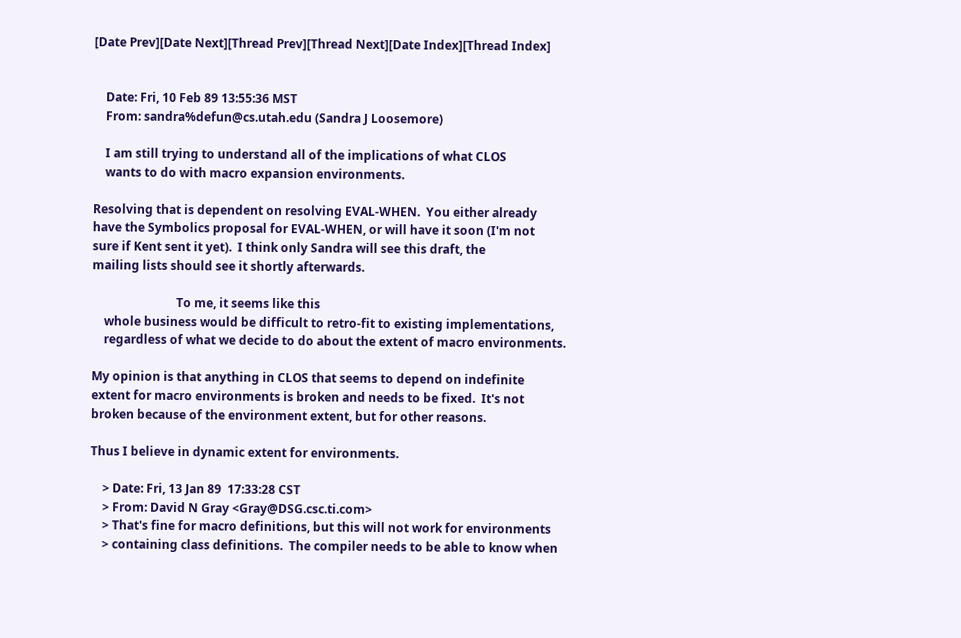[Date Prev][Date Next][Thread Prev][Thread Next][Date Index][Thread Index]


    Date: Fri, 10 Feb 89 13:55:36 MST
    From: sandra%defun@cs.utah.edu (Sandra J Loosemore)

    I am still trying to understand all of the implications of what CLOS
    wants to do with macro expansion environments.

Resolving that is dependent on resolving EVAL-WHEN.  You either already
have the Symbolics proposal for EVAL-WHEN, or will have it soon (I'm not
sure if Kent sent it yet).  I think only Sandra will see this draft, the
mailing lists should see it shortly afterwards.

                            To me, it seems like this
    whole business would be difficult to retro-fit to existing implementations,
    regardless of what we decide to do about the extent of macro environments.

My opinion is that anything in CLOS that seems to depend on indefinite
extent for macro environments is broken and needs to be fixed.  It's not
broken because of the environment extent, but for other reasons.

Thus I believe in dynamic extent for environments.

    > Date: Fri, 13 Jan 89  17:33:28 CST
    > From: David N Gray <Gray@DSG.csc.ti.com>
    > That's fine for macro definitions, but this will not work for environments
    > containing class definitions.  The compiler needs to be able to know when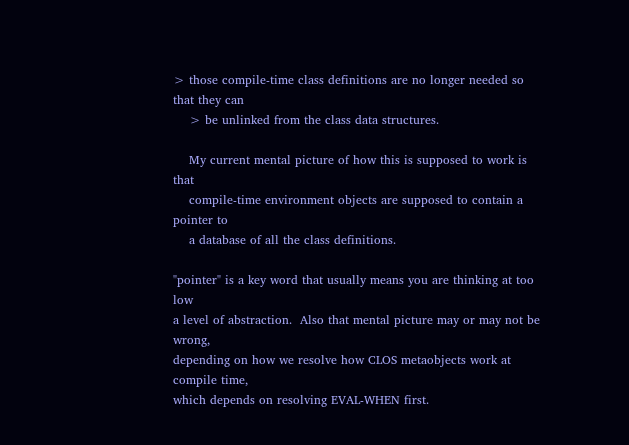> those compile-time class definitions are no longer needed so that they can
    > be unlinked from the class data structures.

    My current mental picture of how this is supposed to work is that
    compile-time environment objects are supposed to contain a pointer to
    a database of all the class definitions.

"pointer" is a key word that usually means you are thinking at too low
a level of abstraction.  Also that mental picture may or may not be wrong,
depending on how we resolve how CLOS metaobjects work at compile time,
which depends on resolving EVAL-WHEN first.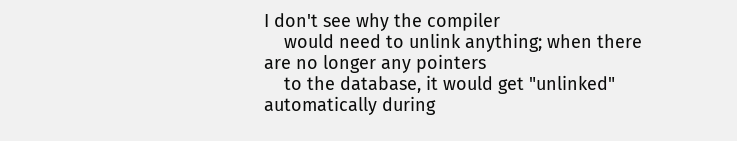I don't see why the compiler
    would need to unlink anything; when there are no longer any pointers
    to the database, it would get "unlinked" automatically during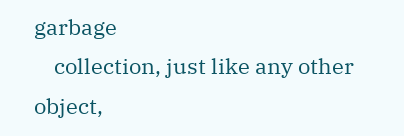garbage
    collection, just like any other object,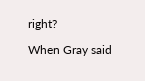right?

When Gray said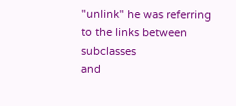"unlink" he was referring to the links between subclasses
and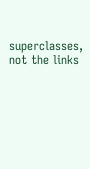superclasses, not the links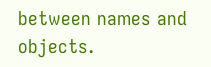between names and objects.